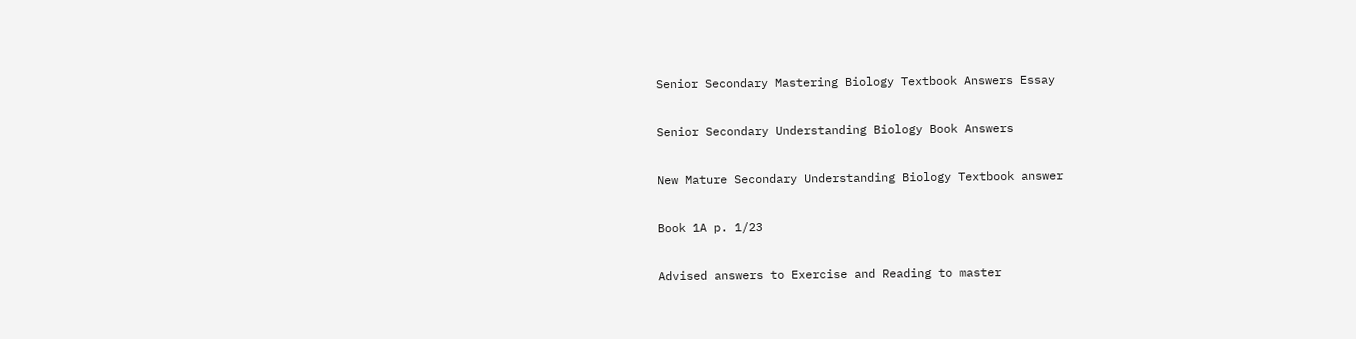Senior Secondary Mastering Biology Textbook Answers Essay

Senior Secondary Understanding Biology Book Answers

New Mature Secondary Understanding Biology Textbook answer

Book 1A p. 1/23

Advised answers to Exercise and Reading to master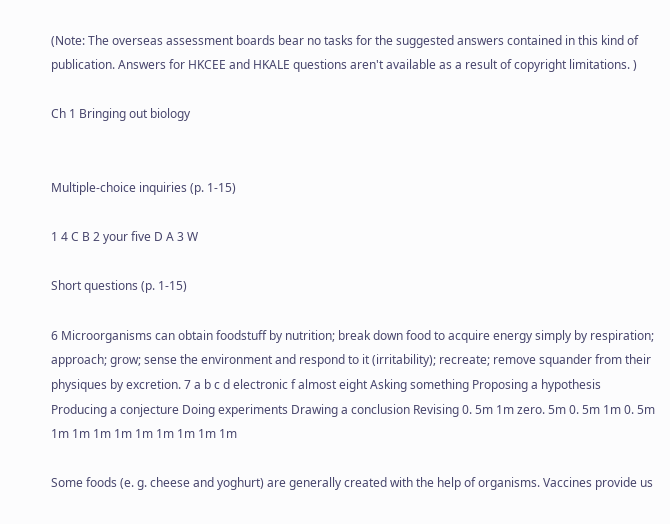(Note: The overseas assessment boards bear no tasks for the suggested answers contained in this kind of publication. Answers for HKCEE and HKALE questions aren't available as a result of copyright limitations. )

Ch 1 Bringing out biology


Multiple-choice inquiries (p. 1-15)

1 4 C B 2 your five D A 3 W

Short questions (p. 1-15)

6 Microorganisms can obtain foodstuff by nutrition; break down food to acquire energy simply by respiration; approach; grow; sense the environment and respond to it (irritability); recreate; remove squander from their physiques by excretion. 7 a b c d electronic f almost eight Asking something Proposing a hypothesis Producing a conjecture Doing experiments Drawing a conclusion Revising 0. 5m 1m zero. 5m 0. 5m 1m 0. 5m 1m 1m 1m 1m 1m 1m 1m 1m 1m

Some foods (e. g. cheese and yoghurt) are generally created with the help of organisms. Vaccines provide us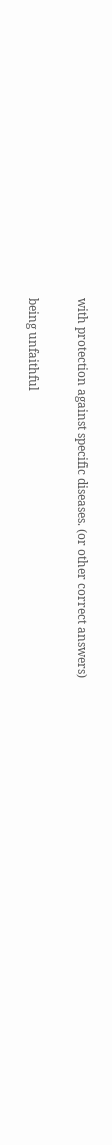with protection against specific diseases. (or other correct answers)

being unfaithful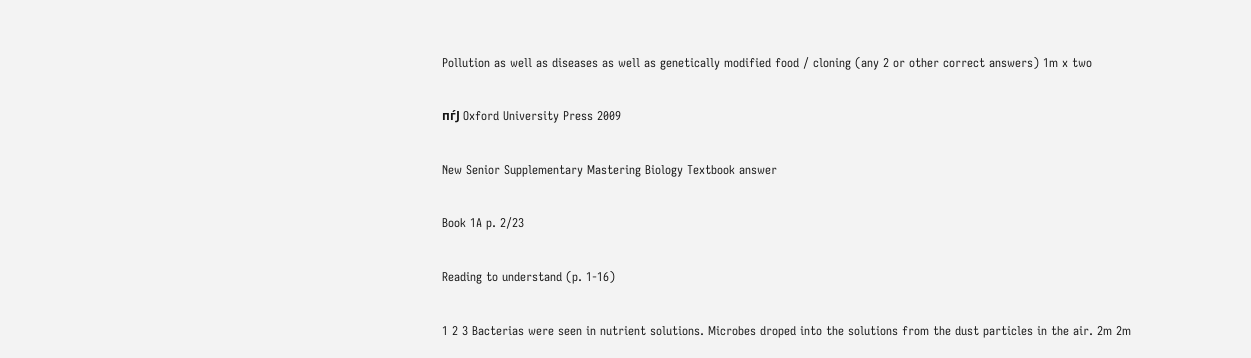Pollution as well as diseases as well as genetically modified food / cloning (any 2 or other correct answers) 1m x two

пѓЈ Oxford University Press 2009

New Senior Supplementary Mastering Biology Textbook answer

Book 1A p. 2/23

Reading to understand (p. 1-16)

1 2 3 Bacterias were seen in nutrient solutions. Microbes droped into the solutions from the dust particles in the air. 2m 2m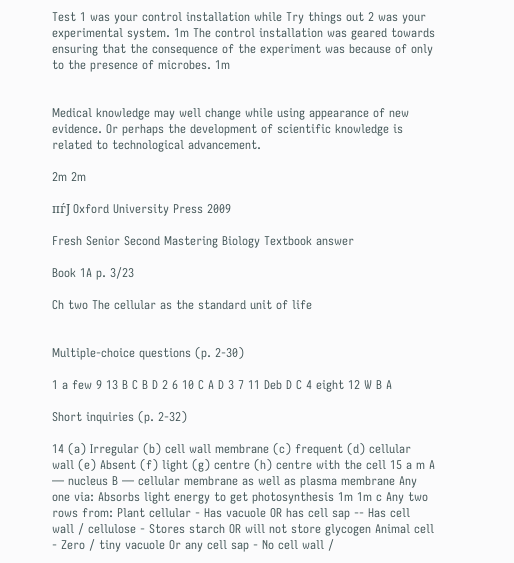Test 1 was your control installation while Try things out 2 was your experimental system. 1m The control installation was geared towards ensuring that the consequence of the experiment was because of only to the presence of microbes. 1m


Medical knowledge may well change while using appearance of new evidence. Or perhaps the development of scientific knowledge is related to technological advancement.

2m 2m

пѓЈ Oxford University Press 2009

Fresh Senior Second Mastering Biology Textbook answer

Book 1A p. 3/23

Ch two The cellular as the standard unit of life


Multiple-choice questions (p. 2-30)

1 a few 9 13 B C B D 2 6 10 C A D 3 7 11 Deb D C 4 eight 12 W B A

Short inquiries (p. 2-32)

14 (a) Irregular (b) cell wall membrane (c) frequent (d) cellular wall (e) Absent (f) light (g) centre (h) centre with the cell 15 a m A — nucleus B — cellular membrane as well as plasma membrane Any one via: Absorbs light energy to get photosynthesis 1m 1m c Any two rows from: Plant cellular - Has vacuole OR has cell sap -- Has cell wall / cellulose - Stores starch OR will not store glycogen Animal cell - Zero / tiny vacuole Or any cell sap - No cell wall /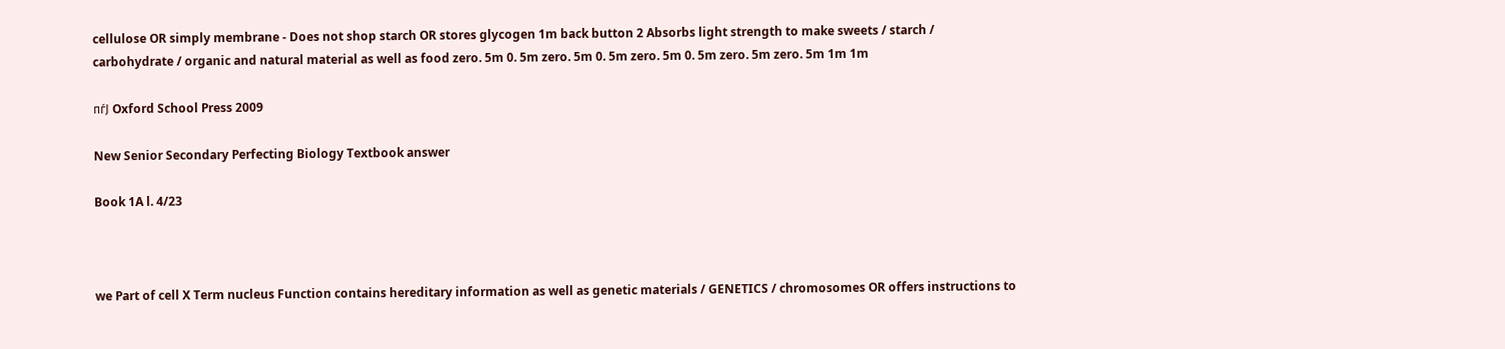cellulose OR simply membrane - Does not shop starch OR stores glycogen 1m back button 2 Absorbs light strength to make sweets / starch / carbohydrate / organic and natural material as well as food zero. 5m 0. 5m zero. 5m 0. 5m zero. 5m 0. 5m zero. 5m zero. 5m 1m 1m

пѓЈ Oxford School Press 2009

New Senior Secondary Perfecting Biology Textbook answer

Book 1A l. 4/23



we Part of cell X Term nucleus Function contains hereditary information as well as genetic materials / GENETICS / chromosomes OR offers instructions to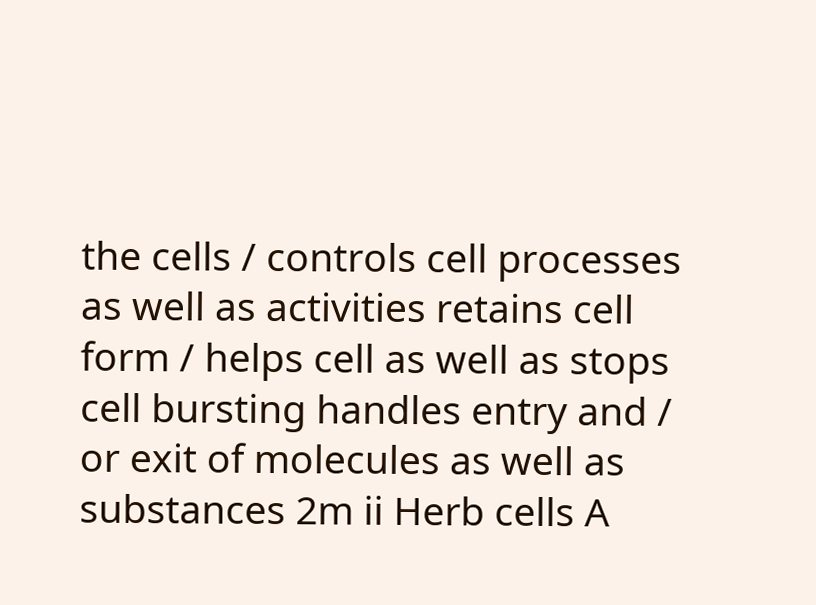the cells / controls cell processes as well as activities retains cell form / helps cell as well as stops cell bursting handles entry and / or exit of molecules as well as substances 2m ii Herb cells A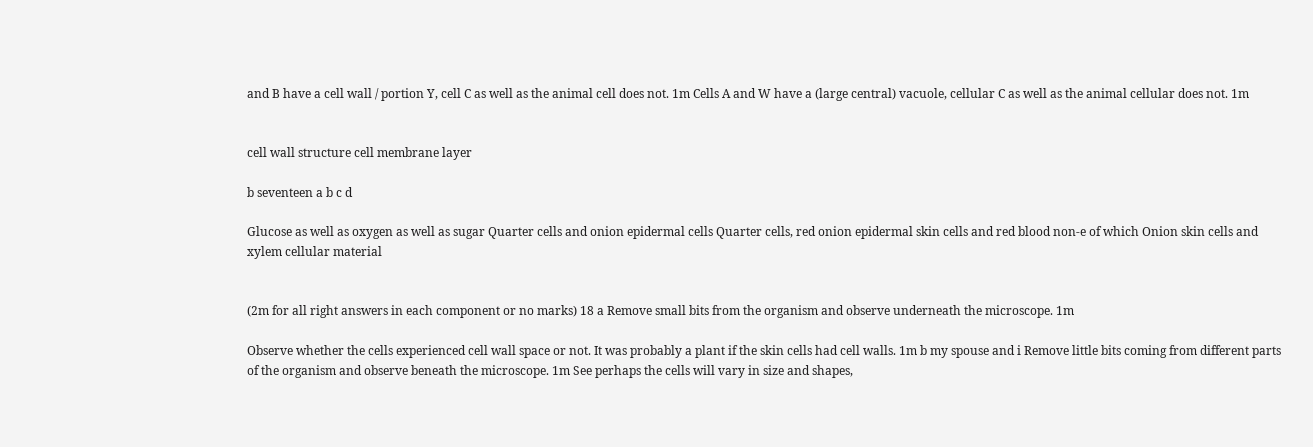and B have a cell wall / portion Y, cell C as well as the animal cell does not. 1m Cells A and W have a (large central) vacuole, cellular C as well as the animal cellular does not. 1m


cell wall structure cell membrane layer

b seventeen a b c d

Glucose as well as oxygen as well as sugar Quarter cells and onion epidermal cells Quarter cells, red onion epidermal skin cells and red blood non-e of which Onion skin cells and xylem cellular material


(2m for all right answers in each component or no marks) 18 a Remove small bits from the organism and observe underneath the microscope. 1m

Observe whether the cells experienced cell wall space or not. It was probably a plant if the skin cells had cell walls. 1m b my spouse and i Remove little bits coming from different parts of the organism and observe beneath the microscope. 1m See perhaps the cells will vary in size and shapes,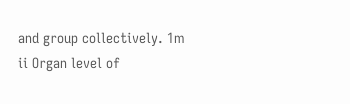and group collectively. 1m ii Organ level of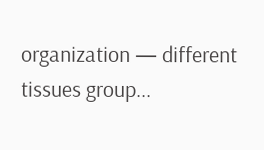organization — different tissues group...